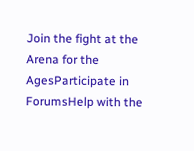Join the fight at the Arena for the AgesParticipate in ForumsHelp with the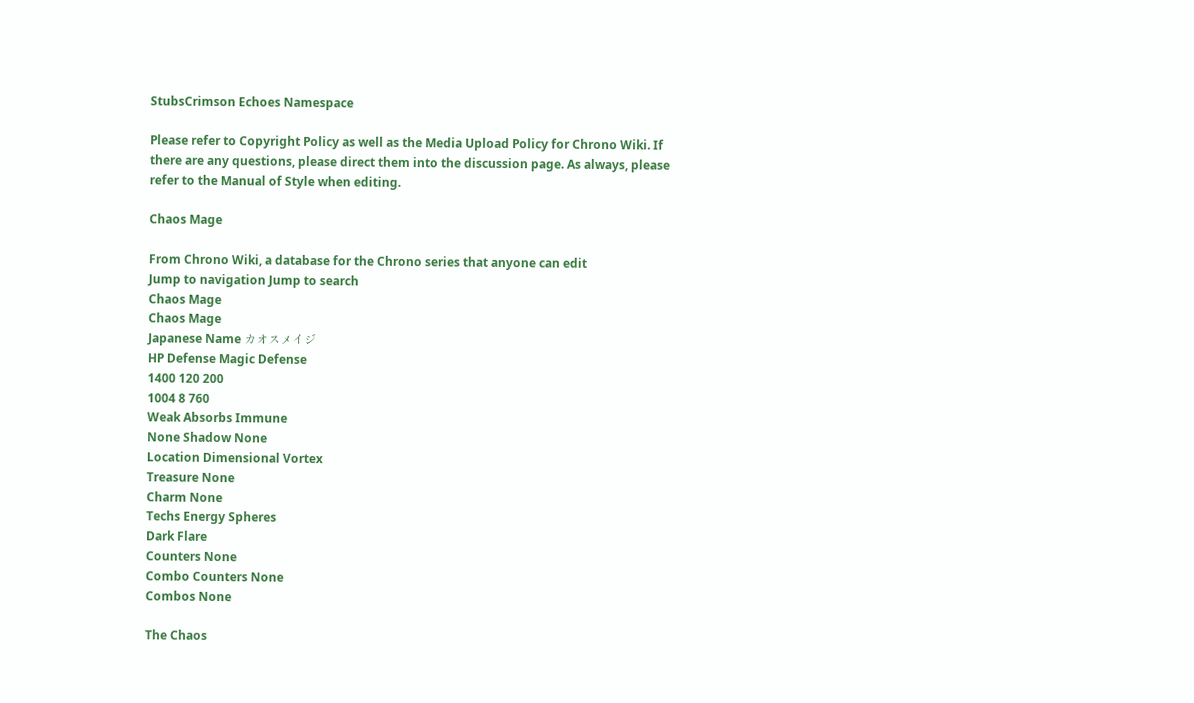StubsCrimson Echoes Namespace

Please refer to Copyright Policy as well as the Media Upload Policy for Chrono Wiki. If there are any questions, please direct them into the discussion page. As always, please refer to the Manual of Style when editing.

Chaos Mage

From Chrono Wiki, a database for the Chrono series that anyone can edit
Jump to navigation Jump to search
Chaos Mage
Chaos Mage
Japanese Name カオスメイジ
HP Defense Magic Defense
1400 120 200
1004 8 760
Weak Absorbs Immune
None Shadow None
Location Dimensional Vortex
Treasure None
Charm None
Techs Energy Spheres
Dark Flare
Counters None
Combo Counters None
Combos None

The Chaos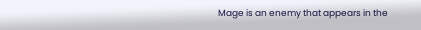Mage is an enemy that appears in the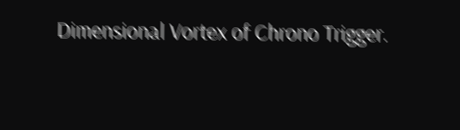Dimensional Vortex of Chrono Trigger.